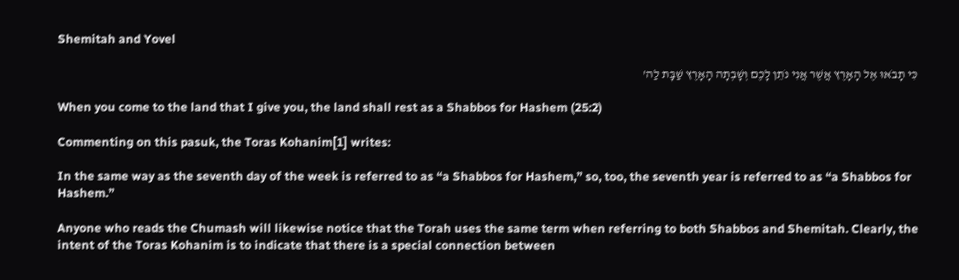Shemitah and Yovel

כִּי תָבֹאוּ אֶל הָאָרֶץ אֲשֶׁר אֲנִי נֹתֵן לָכֶם וְשָׁבְתָה הָאָרֶץ שַׁבָּת לַה'

When you come to the land that I give you, the land shall rest as a Shabbos for Hashem (25:2)

Commenting on this pasuk, the Toras Kohanim[1] writes:

In the same way as the seventh day of the week is referred to as “a Shabbos for Hashem,” so, too, the seventh year is referred to as “a Shabbos for Hashem.”

Anyone who reads the Chumash will likewise notice that the Torah uses the same term when referring to both Shabbos and Shemitah. Clearly, the intent of the Toras Kohanim is to indicate that there is a special connection between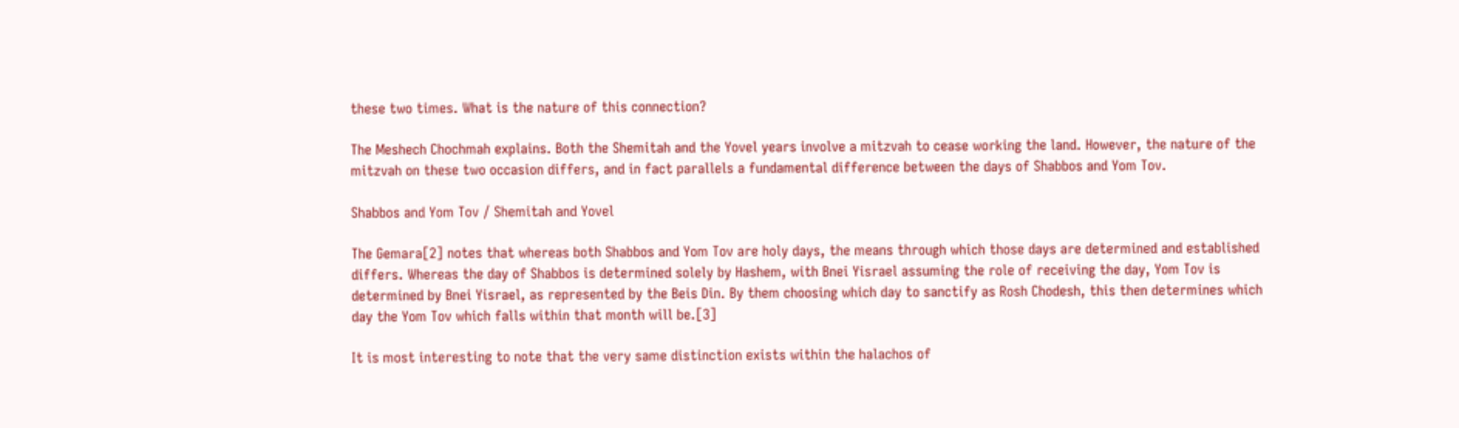these two times. What is the nature of this connection?

The Meshech Chochmah explains. Both the Shemitah and the Yovel years involve a mitzvah to cease working the land. However, the nature of the mitzvah on these two occasion differs, and in fact parallels a fundamental difference between the days of Shabbos and Yom Tov.

Shabbos and Yom Tov / Shemitah and Yovel

The Gemara[2] notes that whereas both Shabbos and Yom Tov are holy days, the means through which those days are determined and established differs. Whereas the day of Shabbos is determined solely by Hashem, with Bnei Yisrael assuming the role of receiving the day, Yom Tov is determined by Bnei Yisrael, as represented by the Beis Din. By them choosing which day to sanctify as Rosh Chodesh, this then determines which day the Yom Tov which falls within that month will be.[3]

It is most interesting to note that the very same distinction exists within the halachos of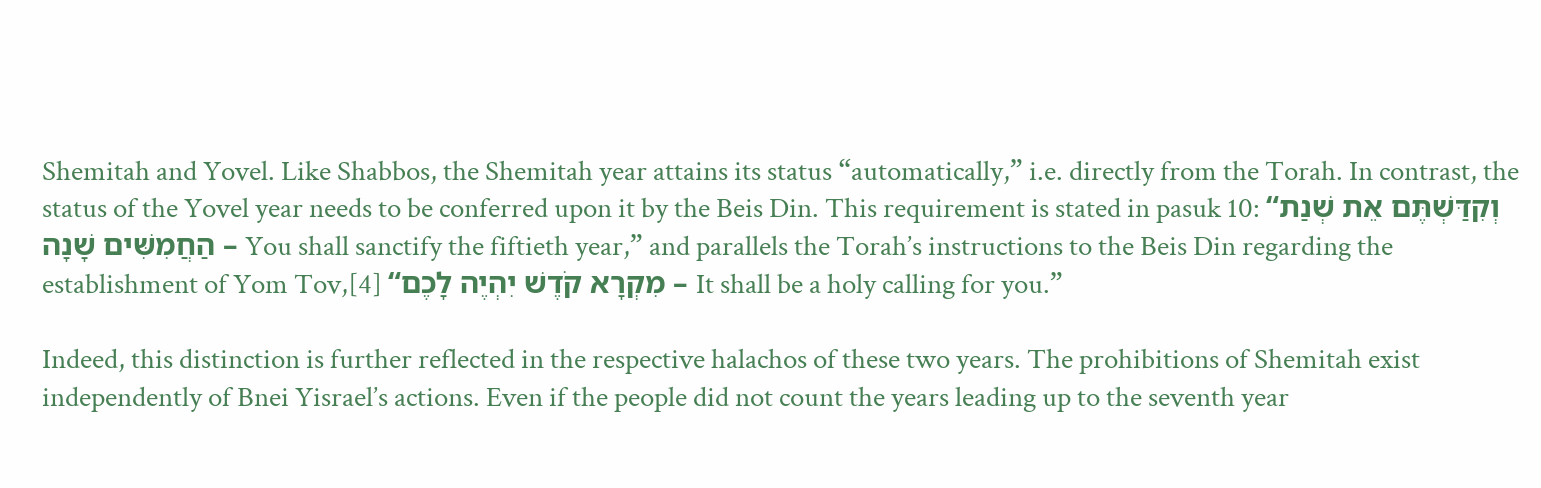Shemitah and Yovel. Like Shabbos, the Shemitah year attains its status “automatically,” i.e. directly from the Torah. In contrast, the status of the Yovel year needs to be conferred upon it by the Beis Din. This requirement is stated in pasuk 10: “וְקִדַּשְׁתֶּם אֵת שְׁנַת הַחֲמִשִּׁים שָׁנָה – You shall sanctify the fiftieth year,” and parallels the Torah’s instructions to the Beis Din regarding the establishment of Yom Tov,[4] “מִקְרָא קֹדֶשׁ יִהְיֶה לָכֶם – It shall be a holy calling for you.”

Indeed, this distinction is further reflected in the respective halachos of these two years. The prohibitions of Shemitah exist independently of Bnei Yisrael’s actions. Even if the people did not count the years leading up to the seventh year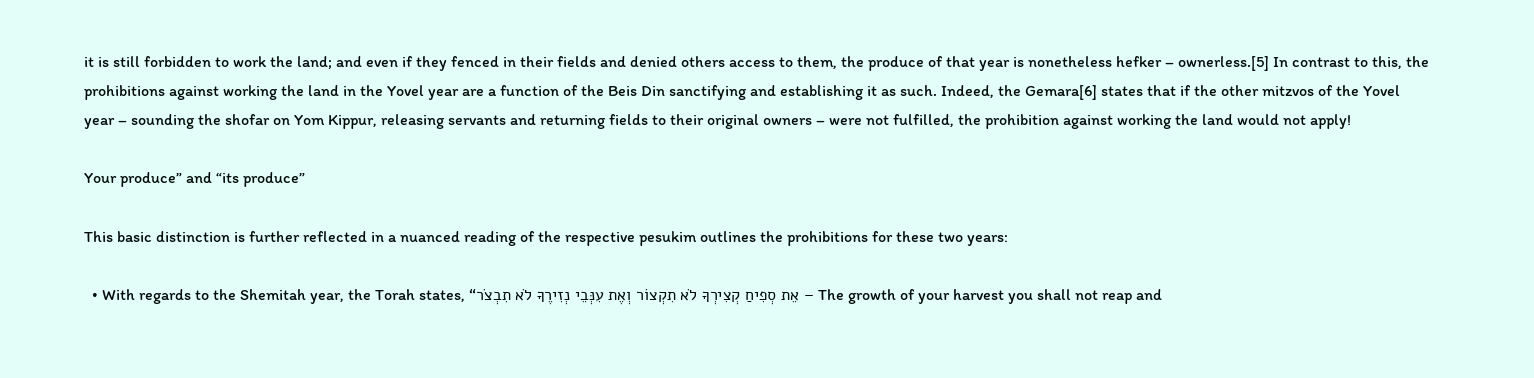it is still forbidden to work the land; and even if they fenced in their fields and denied others access to them, the produce of that year is nonetheless hefker – ownerless.[5] In contrast to this, the prohibitions against working the land in the Yovel year are a function of the Beis Din sanctifying and establishing it as such. Indeed, the Gemara[6] states that if the other mitzvos of the Yovel year – sounding the shofar on Yom Kippur, releasing servants and returning fields to their original owners – were not fulfilled, the prohibition against working the land would not apply!

Your produce” and “its produce”

This basic distinction is further reflected in a nuanced reading of the respective pesukim outlines the prohibitions for these two years:

  • With regards to the Shemitah year, the Torah states, “אֵת סְפִיחַ קְצִירְךָ לֹא תִקְצוֹר וְאֶת עִנְּבֵי נְזִירֶךָ לֹא תִבְצֹר – The growth of your harvest you shall not reap and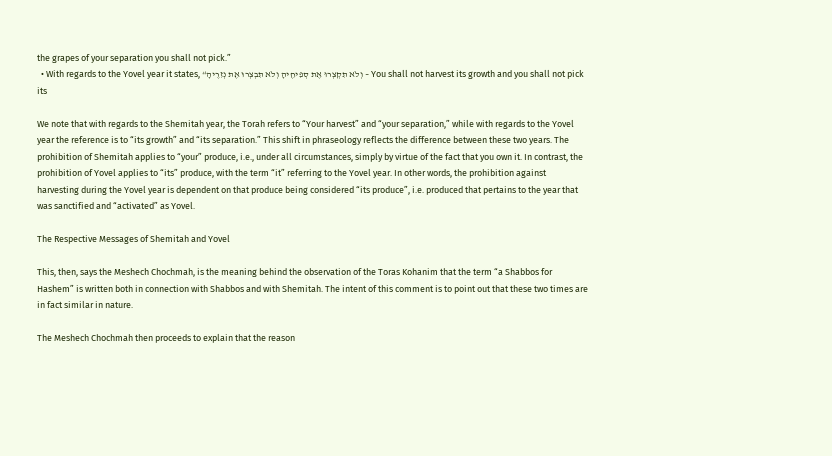the grapes of your separation you shall not pick.”
  • With regards to the Yovel year it states, “וְלֹא תִקְצְרוּ אֶת סְפִיחֶיהָ וְלֹא תִבְצְרוּ אֶת נְזִרֶיהָ – You shall not harvest its growth and you shall not pick its

We note that with regards to the Shemitah year, the Torah refers to “Your harvest” and “your separation,” while with regards to the Yovel year the reference is to “its growth” and “its separation.” This shift in phraseology reflects the difference between these two years. The prohibition of Shemitah applies to “your” produce, i.e., under all circumstances, simply by virtue of the fact that you own it. In contrast, the prohibition of Yovel applies to “its” produce, with the term “it” referring to the Yovel year. In other words, the prohibition against harvesting during the Yovel year is dependent on that produce being considered “its produce”, i.e. produced that pertains to the year that was sanctified and “activated” as Yovel.

The Respective Messages of Shemitah and Yovel

This, then, says the Meshech Chochmah, is the meaning behind the observation of the Toras Kohanim that the term “a Shabbos for Hashem” is written both in connection with Shabbos and with Shemitah. The intent of this comment is to point out that these two times are in fact similar in nature.

The Meshech Chochmah then proceeds to explain that the reason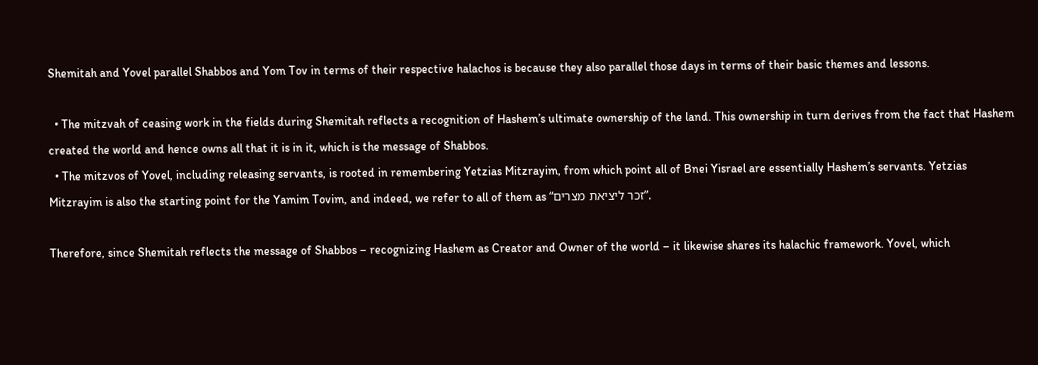Shemitah and Yovel parallel Shabbos and Yom Tov in terms of their respective halachos is because they also parallel those days in terms of their basic themes and lessons.

  • The mitzvah of ceasing work in the fields during Shemitah reflects a recognition of Hashem’s ultimate ownership of the land. This ownership in turn derives from the fact that Hashem created the world and hence owns all that it is in it, which is the message of Shabbos.
  • The mitzvos of Yovel, including releasing servants, is rooted in remembering Yetzias Mitzrayim, from which point all of Bnei Yisrael are essentially Hashem’s servants. Yetzias Mitzrayim is also the starting point for the Yamim Tovim, and indeed, we refer to all of them as “זכר ליציאת מצרים”.

Therefore, since Shemitah reflects the message of Shabbos – recognizing Hashem as Creator and Owner of the world – it likewise shares its halachic framework. Yovel, which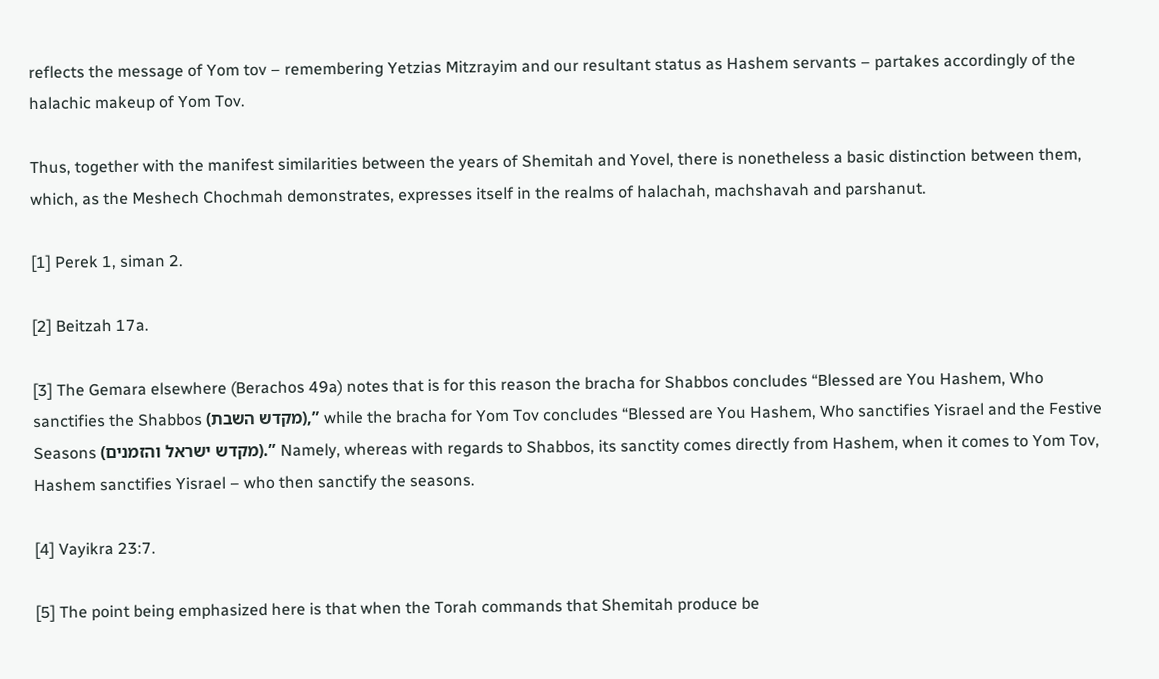reflects the message of Yom tov – remembering Yetzias Mitzrayim and our resultant status as Hashem servants – partakes accordingly of the halachic makeup of Yom Tov.

Thus, together with the manifest similarities between the years of Shemitah and Yovel, there is nonetheless a basic distinction between them, which, as the Meshech Chochmah demonstrates, expresses itself in the realms of halachah, machshavah and parshanut.

[1] Perek 1, siman 2.

[2] Beitzah 17a.

[3] The Gemara elsewhere (Berachos 49a) notes that is for this reason the bracha for Shabbos concludes “Blessed are You Hashem, Who sanctifies the Shabbos (מקדש השבת),” while the bracha for Yom Tov concludes “Blessed are You Hashem, Who sanctifies Yisrael and the Festive Seasons (מקדש ישראל והזמנים).” Namely, whereas with regards to Shabbos, its sanctity comes directly from Hashem, when it comes to Yom Tov, Hashem sanctifies Yisrael – who then sanctify the seasons.

[4] Vayikra 23:7.

[5] The point being emphasized here is that when the Torah commands that Shemitah produce be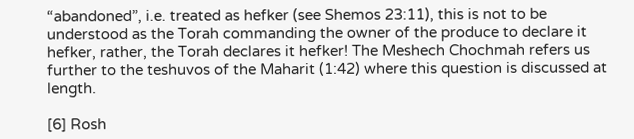“abandoned”, i.e. treated as hefker (see Shemos 23:11), this is not to be understood as the Torah commanding the owner of the produce to declare it hefker, rather, the Torah declares it hefker! The Meshech Chochmah refers us further to the teshuvos of the Maharit (1:42) where this question is discussed at length.

[6] Rosh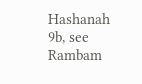Hashanah 9b, see Rambam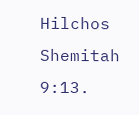Hilchos Shemitah 9:13.